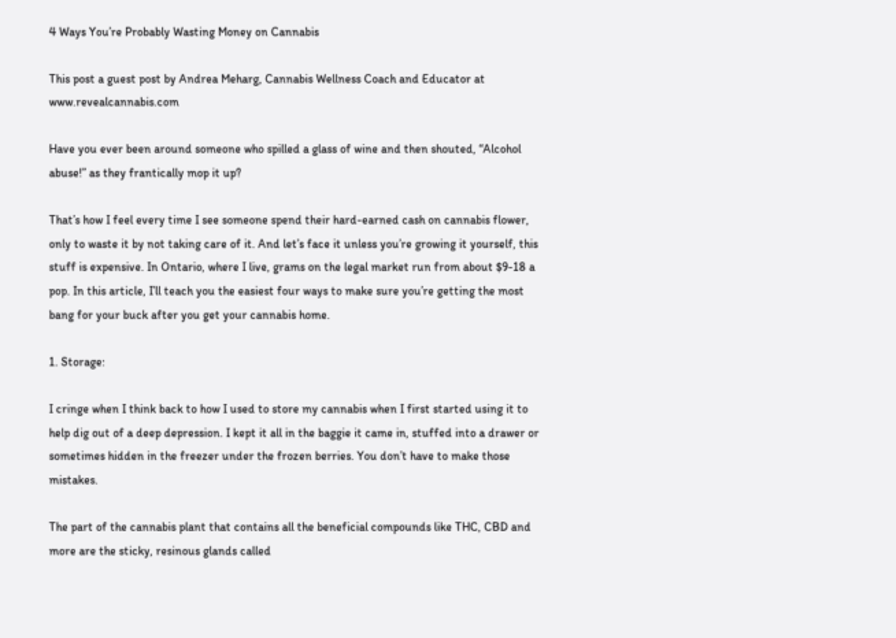4 Ways You’re Probably Wasting Money on Cannabis

This post a guest post by Andrea Meharg, Cannabis Wellness Coach and Educator at www.revealcannabis.com

Have you ever been around someone who spilled a glass of wine and then shouted, “Alcohol abuse!” as they frantically mop it up?

That’s how I feel every time I see someone spend their hard-earned cash on cannabis flower, only to waste it by not taking care of it. And let’s face it unless you’re growing it yourself, this stuff is expensive. In Ontario, where I live, grams on the legal market run from about $9-18 a pop. In this article, I’ll teach you the easiest four ways to make sure you’re getting the most bang for your buck after you get your cannabis home.

1. Storage:

I cringe when I think back to how I used to store my cannabis when I first started using it to help dig out of a deep depression. I kept it all in the baggie it came in, stuffed into a drawer or sometimes hidden in the freezer under the frozen berries. You don’t have to make those mistakes.

The part of the cannabis plant that contains all the beneficial compounds like THC, CBD and more are the sticky, resinous glands called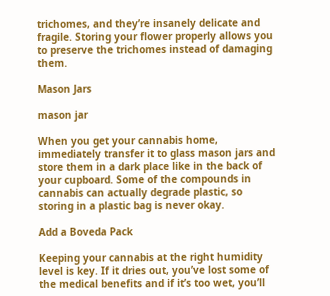trichomes, and they’re insanely delicate and fragile. Storing your flower properly allows you to preserve the trichomes instead of damaging them.

Mason Jars

mason jar

When you get your cannabis home, immediately transfer it to glass mason jars and store them in a dark place like in the back of your cupboard. Some of the compounds in cannabis can actually degrade plastic, so storing in a plastic bag is never okay.

Add a Boveda Pack

Keeping your cannabis at the right humidity level is key. If it dries out, you’ve lost some of the medical benefits and if it’s too wet, you’ll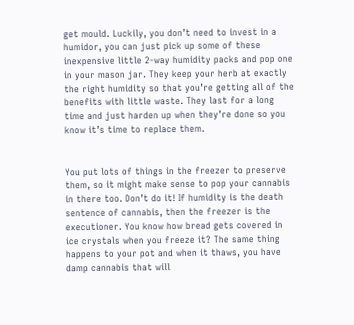get mould. Luckily, you don’t need to invest in a humidor, you can just pick up some of these inexpensive little 2-way humidity packs and pop one in your mason jar. They keep your herb at exactly the right humidity so that you’re getting all of the benefits with little waste. They last for a long time and just harden up when they’re done so you know it’s time to replace them.


You put lots of things in the freezer to preserve them, so it might make sense to pop your cannabis in there too. Don’t do it! If humidity is the death sentence of cannabis, then the freezer is the executioner. You know how bread gets covered in ice crystals when you freeze it? The same thing happens to your pot and when it thaws, you have damp cannabis that will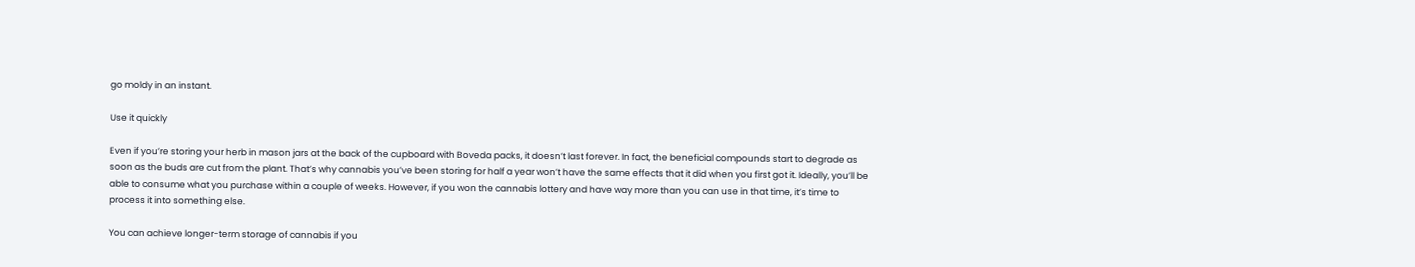go moldy in an instant.

Use it quickly

Even if you’re storing your herb in mason jars at the back of the cupboard with Boveda packs, it doesn’t last forever. In fact, the beneficial compounds start to degrade as soon as the buds are cut from the plant. That’s why cannabis you’ve been storing for half a year won’t have the same effects that it did when you first got it. Ideally, you’ll be able to consume what you purchase within a couple of weeks. However, if you won the cannabis lottery and have way more than you can use in that time, it’s time to process it into something else.

You can achieve longer-term storage of cannabis if you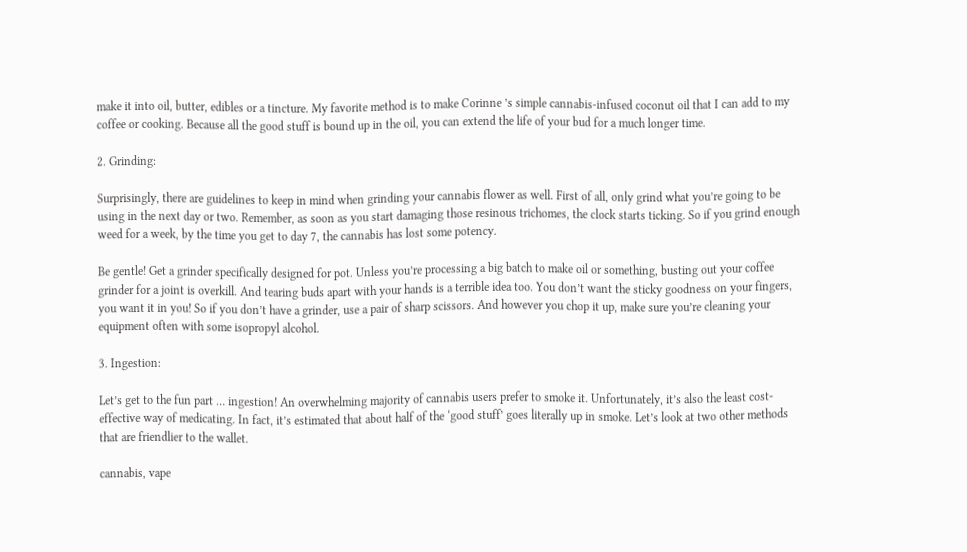make it into oil, butter, edibles or a tincture. My favorite method is to make Corinne ’s simple cannabis-infused coconut oil that I can add to my coffee or cooking. Because all the good stuff is bound up in the oil, you can extend the life of your bud for a much longer time.

2. Grinding:

Surprisingly, there are guidelines to keep in mind when grinding your cannabis flower as well. First of all, only grind what you’re going to be using in the next day or two. Remember, as soon as you start damaging those resinous trichomes, the clock starts ticking. So if you grind enough weed for a week, by the time you get to day 7, the cannabis has lost some potency.

Be gentle! Get a grinder specifically designed for pot. Unless you’re processing a big batch to make oil or something, busting out your coffee grinder for a joint is overkill. And tearing buds apart with your hands is a terrible idea too. You don’t want the sticky goodness on your fingers, you want it in you! So if you don’t have a grinder, use a pair of sharp scissors. And however you chop it up, make sure you’re cleaning your equipment often with some isopropyl alcohol.

3. Ingestion:

Let’s get to the fun part … ingestion! An overwhelming majority of cannabis users prefer to smoke it. Unfortunately, it’s also the least cost-effective way of medicating. In fact, it’s estimated that about half of the ‘good stuff’ goes literally up in smoke. Let’s look at two other methods that are friendlier to the wallet.

cannabis, vape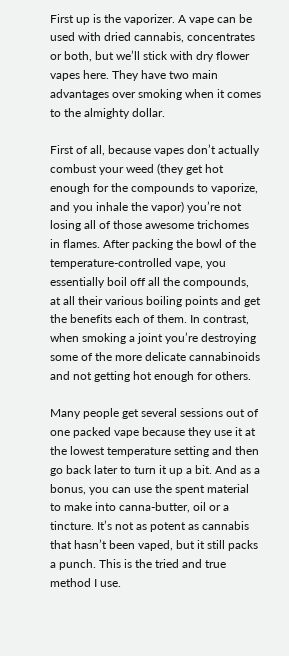First up is the vaporizer. A vape can be used with dried cannabis, concentrates or both, but we’ll stick with dry flower vapes here. They have two main advantages over smoking when it comes to the almighty dollar.

First of all, because vapes don’t actually combust your weed (they get hot enough for the compounds to vaporize, and you inhale the vapor) you’re not losing all of those awesome trichomes in flames. After packing the bowl of the temperature-controlled vape, you essentially boil off all the compounds, at all their various boiling points and get the benefits each of them. In contrast, when smoking a joint you’re destroying some of the more delicate cannabinoids and not getting hot enough for others.

Many people get several sessions out of one packed vape because they use it at the lowest temperature setting and then go back later to turn it up a bit. And as a bonus, you can use the spent material to make into canna-butter, oil or a tincture. It’s not as potent as cannabis that hasn’t been vaped, but it still packs a punch. This is the tried and true method I use.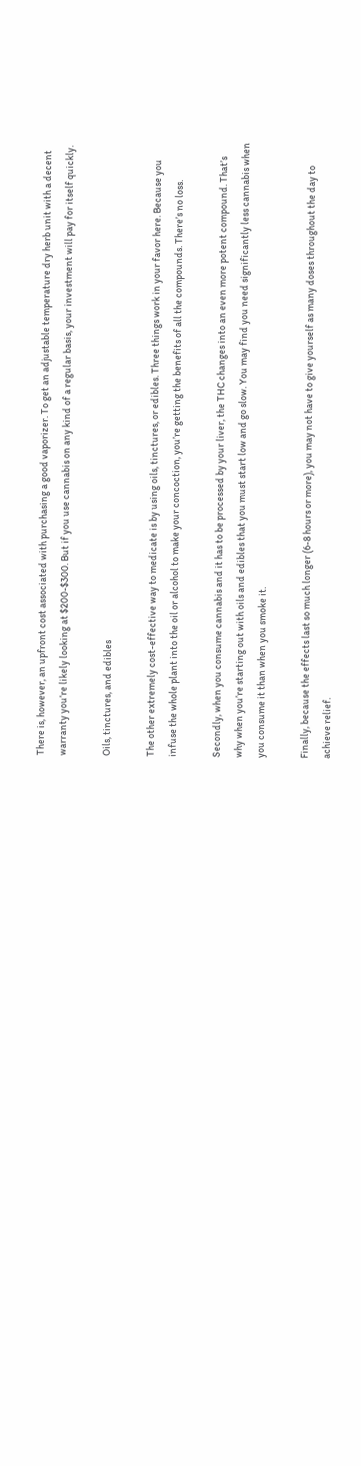There is, however, an upfront cost associated with purchasing a good vaporizer. To get an adjustable temperature dry herb unit with a decent warranty you’re likely looking at $200-$300. But if you use cannabis on any kind of a regular basis, your investment will pay for itself quickly.

Oils, tinctures, and edibles

The other extremely cost-effective way to medicate is by using oils, tinctures, or edibles. Three things work in your favor here. Because you infuse the whole plant into the oil or alcohol to make your concoction, you’re getting the benefits of all the compounds. There’s no loss.

Secondly, when you consume cannabis and it has to be processed by your liver, the THC changes into an even more potent compound. That’s why when you’re starting out with oils and edibles that you must start low and go slow. You may find you need significantly less cannabis when you consume it than when you smoke it.

Finally, because the effects last so much longer (6-8 hours or more), you may not have to give yourself as many doses throughout the day to achieve relief.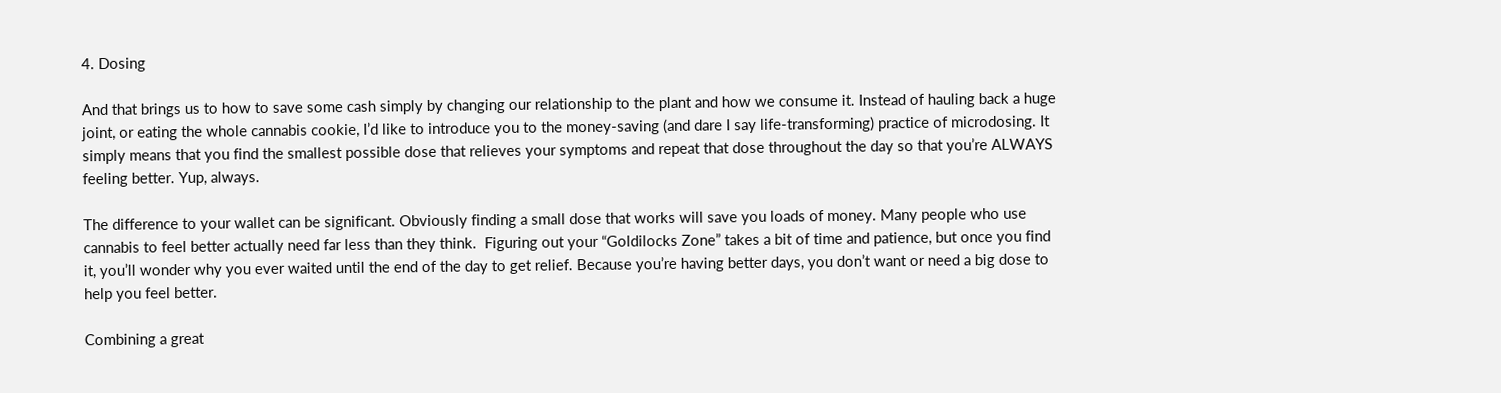4. Dosing

And that brings us to how to save some cash simply by changing our relationship to the plant and how we consume it. Instead of hauling back a huge joint, or eating the whole cannabis cookie, I’d like to introduce you to the money-saving (and dare I say life-transforming) practice of microdosing. It simply means that you find the smallest possible dose that relieves your symptoms and repeat that dose throughout the day so that you’re ALWAYS feeling better. Yup, always.

The difference to your wallet can be significant. Obviously finding a small dose that works will save you loads of money. Many people who use cannabis to feel better actually need far less than they think.  Figuring out your “Goldilocks Zone” takes a bit of time and patience, but once you find it, you’ll wonder why you ever waited until the end of the day to get relief. Because you’re having better days, you don’t want or need a big dose to help you feel better.

Combining a great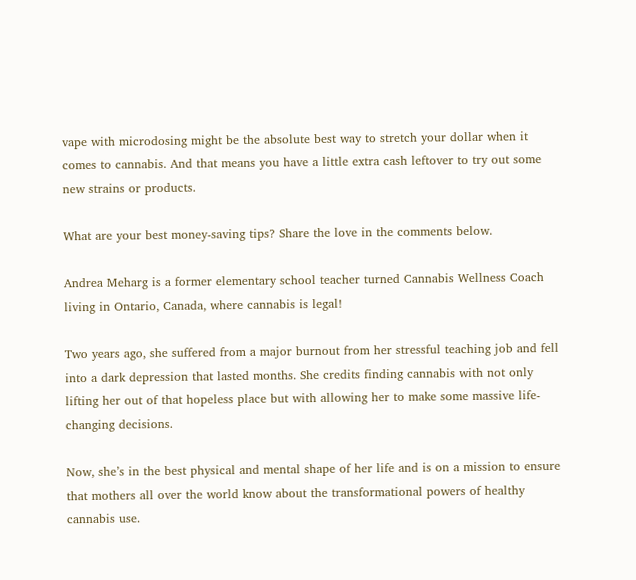vape with microdosing might be the absolute best way to stretch your dollar when it comes to cannabis. And that means you have a little extra cash leftover to try out some new strains or products.

What are your best money-saving tips? Share the love in the comments below.

Andrea Meharg is a former elementary school teacher turned Cannabis Wellness Coach living in Ontario, Canada, where cannabis is legal!

Two years ago, she suffered from a major burnout from her stressful teaching job and fell into a dark depression that lasted months. She credits finding cannabis with not only lifting her out of that hopeless place but with allowing her to make some massive life-changing decisions.

Now, she’s in the best physical and mental shape of her life and is on a mission to ensure that mothers all over the world know about the transformational powers of healthy cannabis use.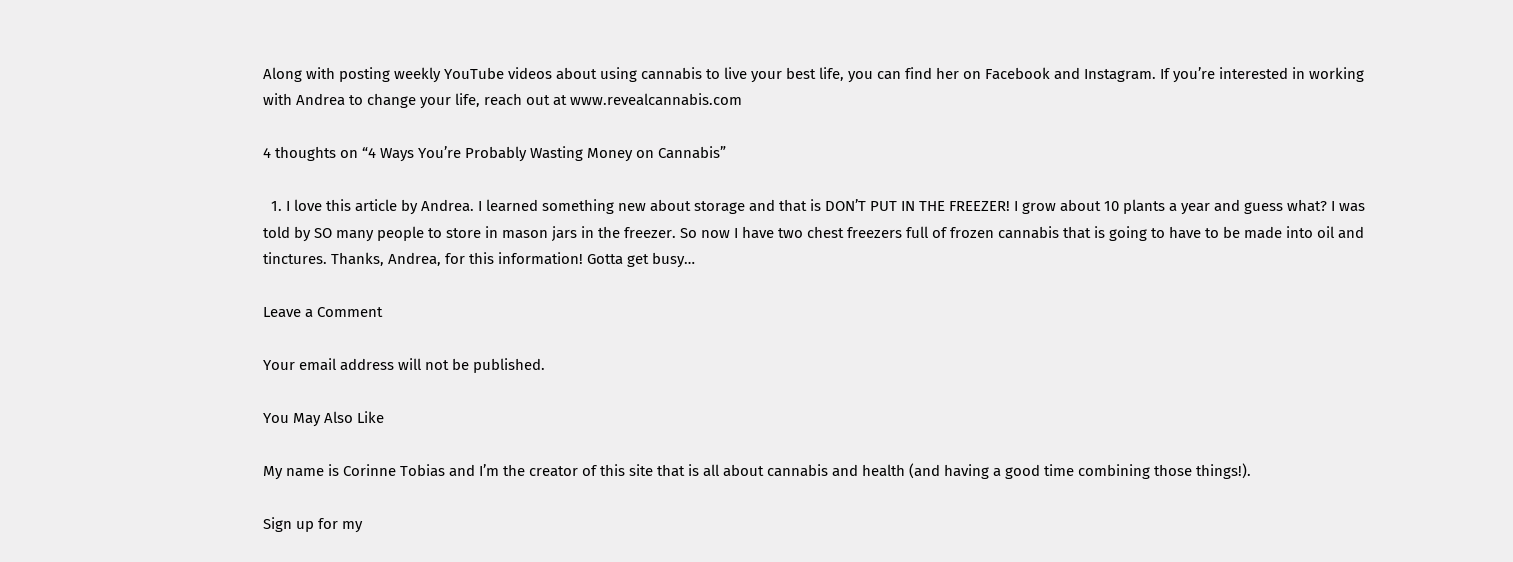Along with posting weekly YouTube videos about using cannabis to live your best life, you can find her on Facebook and Instagram. If you’re interested in working with Andrea to change your life, reach out at www.revealcannabis.com

4 thoughts on “4 Ways You’re Probably Wasting Money on Cannabis”

  1. I love this article by Andrea. I learned something new about storage and that is DON’T PUT IN THE FREEZER! I grow about 10 plants a year and guess what? I was told by SO many people to store in mason jars in the freezer. So now I have two chest freezers full of frozen cannabis that is going to have to be made into oil and tinctures. Thanks, Andrea, for this information! Gotta get busy…

Leave a Comment

Your email address will not be published.

You May Also Like

My name is Corinne Tobias and I’m the creator of this site that is all about cannabis and health (and having a good time combining those things!).

Sign up for my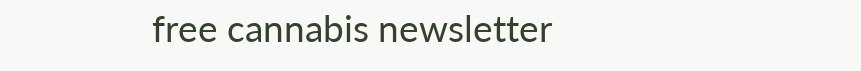free cannabis newsletter